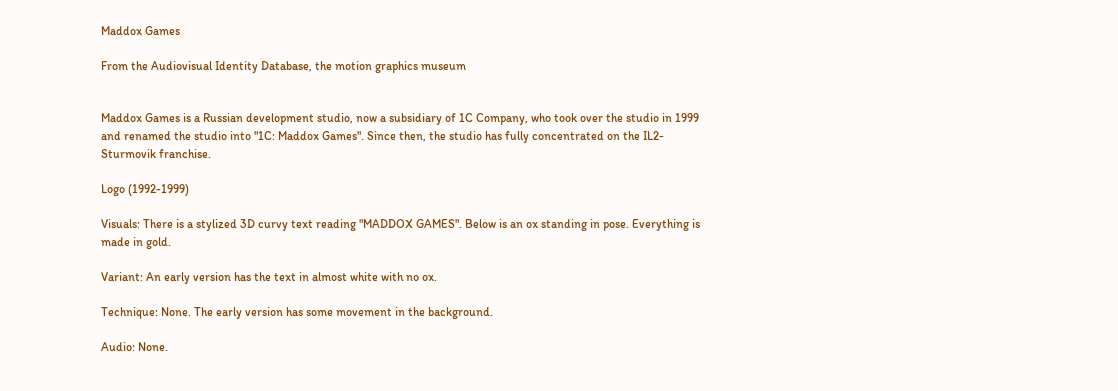Maddox Games

From the Audiovisual Identity Database, the motion graphics museum


Maddox Games is a Russian development studio, now a subsidiary of 1C Company, who took over the studio in 1999 and renamed the studio into "1C: Maddox Games". Since then, the studio has fully concentrated on the IL2-Sturmovik franchise.

Logo (1992-1999)

Visuals: There is a stylized 3D curvy text reading "MADDOX GAMES". Below is an ox standing in pose. Everything is made in gold.

Variant: An early version has the text in almost white with no ox.

Technique: None. The early version has some movement in the background.

Audio: None.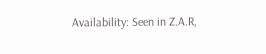Availability: Seen in Z.A.R,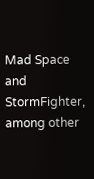Mad Space and StormFighter, among other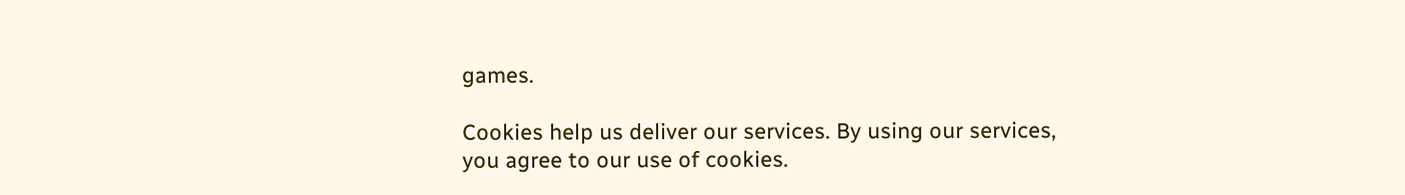games.

Cookies help us deliver our services. By using our services, you agree to our use of cookies.